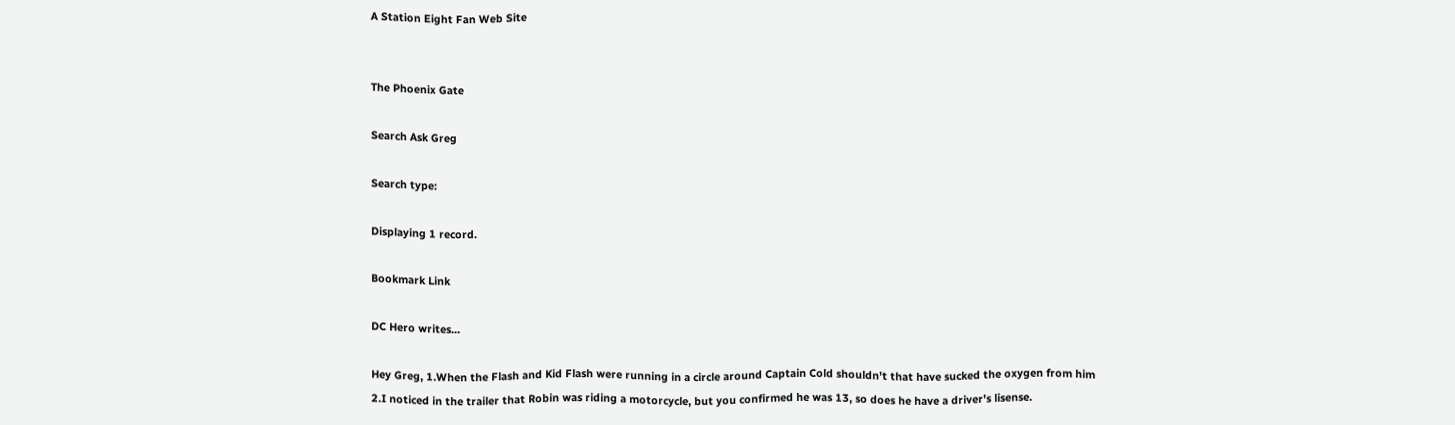A Station Eight Fan Web Site


The Phoenix Gate

Search Ask Greg

Search type:

Displaying 1 record.

Bookmark Link

DC Hero writes...

Hey Greg, 1.When the Flash and Kid Flash were running in a circle around Captain Cold shouldn't that have sucked the oxygen from him
2.I noticed in the trailer that Robin was riding a motorcycle, but you confirmed he was 13, so does he have a driver's lisense.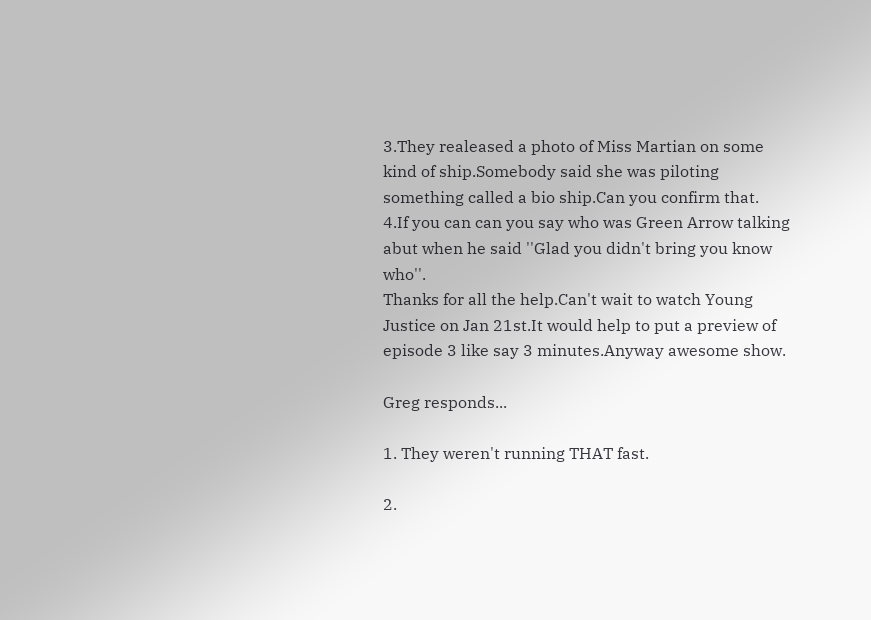3.They realeased a photo of Miss Martian on some kind of ship.Somebody said she was piloting something called a bio ship.Can you confirm that.
4.If you can can you say who was Green Arrow talking abut when he said ''Glad you didn't bring you know who''.
Thanks for all the help.Can't wait to watch Young Justice on Jan 21st.It would help to put a preview of episode 3 like say 3 minutes.Anyway awesome show.

Greg responds...

1. They weren't running THAT fast.

2.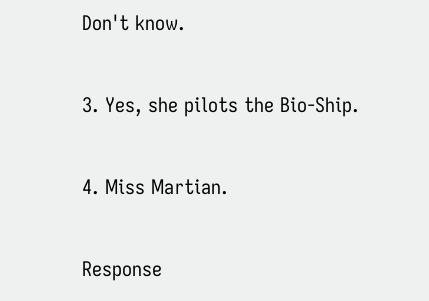Don't know.

3. Yes, she pilots the Bio-Ship.

4. Miss Martian.

Response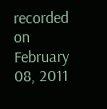recorded on February 08, 2011